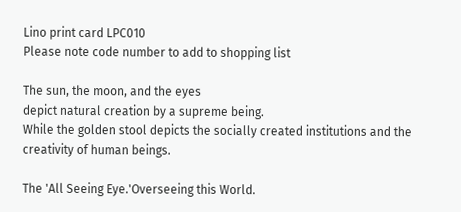Lino print card LPC010
Please note code number to add to shopping list

The sun, the moon, and the eyes
depict natural creation by a supreme being.
While the golden stool depicts the socially created institutions and the creativity of human beings.

The 'All Seeing Eye.'Overseeing this World.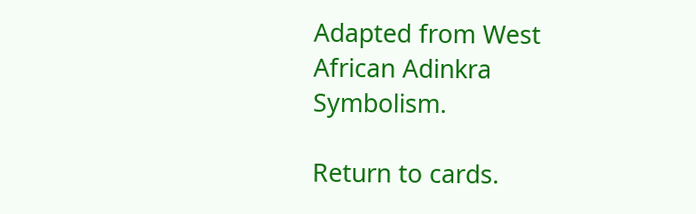Adapted from West African Adinkra Symbolism.

Return to cards.